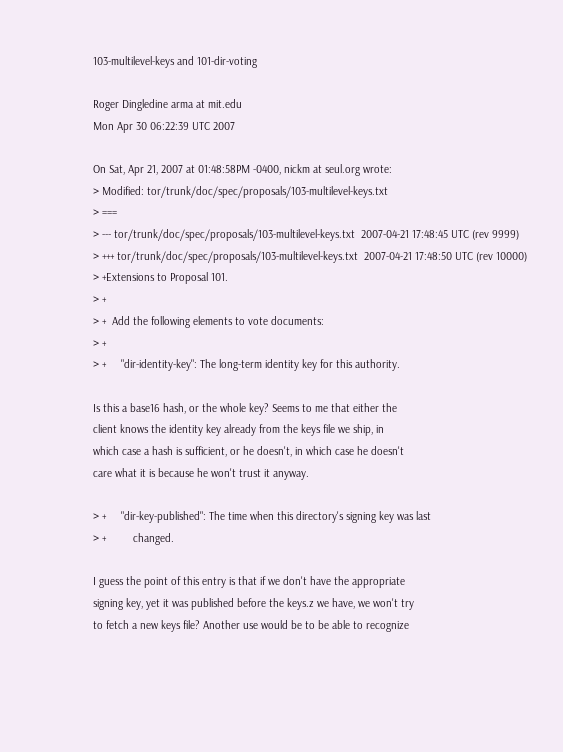103-multilevel-keys and 101-dir-voting

Roger Dingledine arma at mit.edu
Mon Apr 30 06:22:39 UTC 2007

On Sat, Apr 21, 2007 at 01:48:58PM -0400, nickm at seul.org wrote:
> Modified: tor/trunk/doc/spec/proposals/103-multilevel-keys.txt
> ===
> --- tor/trunk/doc/spec/proposals/103-multilevel-keys.txt  2007-04-21 17:48:45 UTC (rev 9999)
> +++ tor/trunk/doc/spec/proposals/103-multilevel-keys.txt  2007-04-21 17:48:50 UTC (rev 10000)
> +Extensions to Proposal 101.
> +
> +  Add the following elements to vote documents:
> +
> +     "dir-identity-key": The long-term identity key for this authority.

Is this a base16 hash, or the whole key? Seems to me that either the
client knows the identity key already from the keys file we ship, in
which case a hash is sufficient, or he doesn't, in which case he doesn't
care what it is because he won't trust it anyway.

> +     "dir-key-published": The time when this directory's signing key was last
> +         changed.

I guess the point of this entry is that if we don't have the appropriate
signing key, yet it was published before the keys.z we have, we won't try
to fetch a new keys file? Another use would be to be able to recognize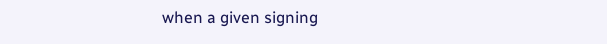when a given signing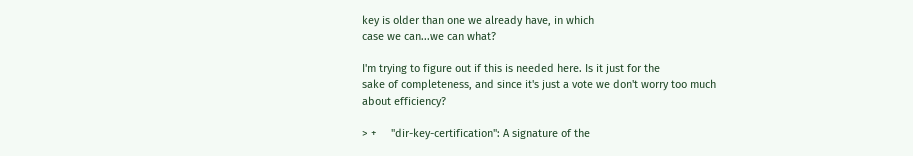key is older than one we already have, in which
case we can...we can what?

I'm trying to figure out if this is needed here. Is it just for the
sake of completeness, and since it's just a vote we don't worry too much
about efficiency?

> +     "dir-key-certification": A signature of the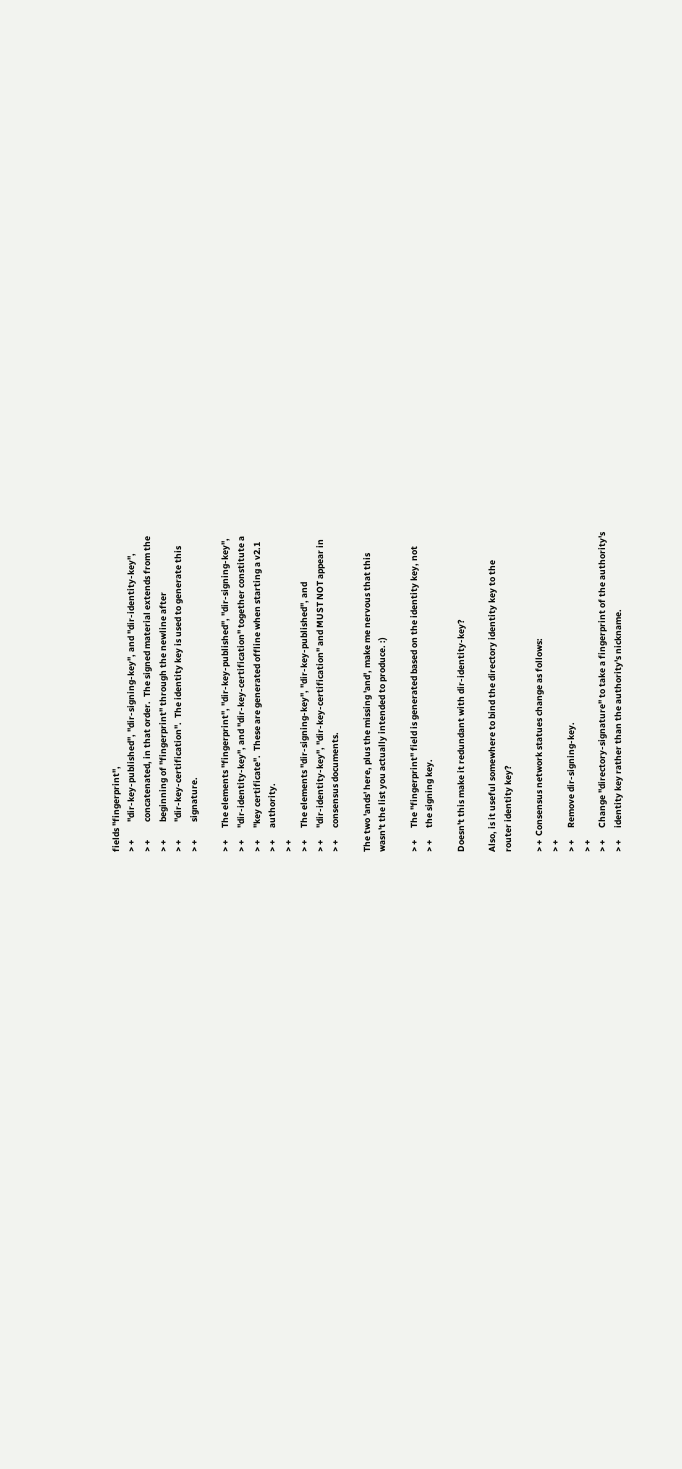fields "fingerprint",
> +         "dir-key-published", "dir-signing-key", and "dir-identity-key",
> +         concatenated, in that order.  The signed material extends from the
> +         beginning of "fingerprint" through the newline after
> +         "dir-key-certification".  The identity key is used to generate this
> +         signature.

> +      The elements "fingerprint", "dir-key-published", "dir-signing-key",
> +      "dir-identity-key", and "dir-key-certification" together constitute a
> +      "key certificate".  These are generated offline when starting a v2.1
> +      authority.
> +
> +      The elements "dir-signing-key", "dir-key-published", and
> +      "dir-identity-key", "dir-key-certification" and MUST NOT appear in
> +      consensus documents.

The two 'ands' here, plus the missing 'and', make me nervous that this
wasn't the list you actually intended to produce. :)

> +      The "fingerprint" field is generated based on the identity key, not
> +      the signing key.

Doesn't this make it redundant with dir-identity-key?

Also, is it useful somewhere to bind the directory identity key to the
router identity key?

> +  Consensus network statues change as follows:
> +
> +      Remove dir-signing-key.
> +
> +      Change "directory-signature" to take a fingerprint of the authority's
> +      identity key rather than the authority's nickname.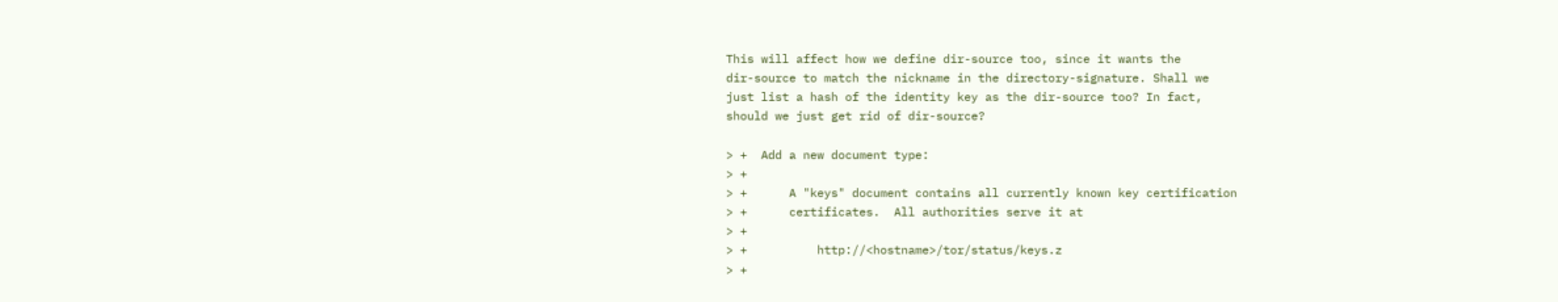This will affect how we define dir-source too, since it wants the
dir-source to match the nickname in the directory-signature. Shall we
just list a hash of the identity key as the dir-source too? In fact,
should we just get rid of dir-source?

> +  Add a new document type:
> +
> +      A "keys" document contains all currently known key certification
> +      certificates.  All authorities serve it at
> +
> +          http://<hostname>/tor/status/keys.z
> +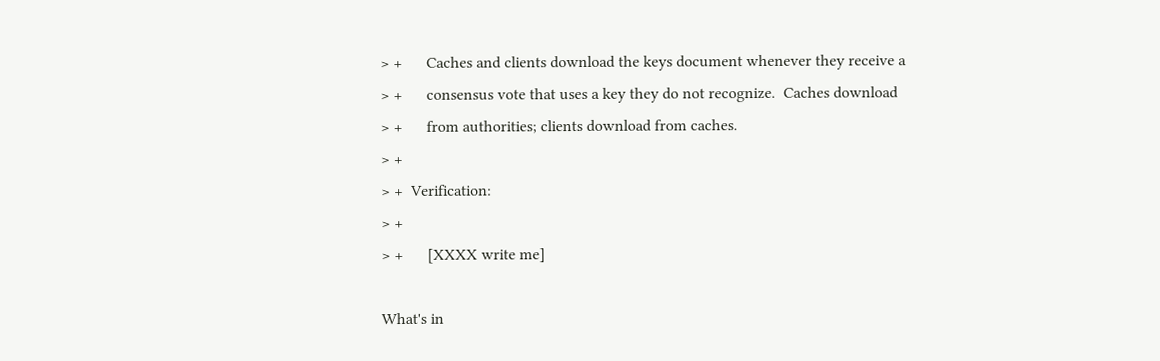> +      Caches and clients download the keys document whenever they receive a
> +      consensus vote that uses a key they do not recognize.  Caches download
> +      from authorities; clients download from caches.
> +
> +  Verification:
> +
> +      [XXXX write me]

What's in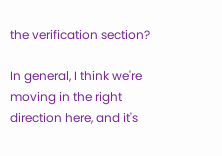the verification section?

In general, I think we're moving in the right direction here, and it's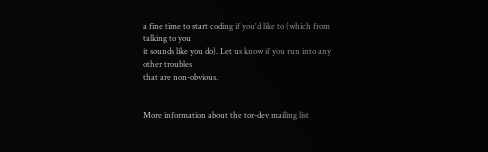a fine time to start coding if you'd like to (which from talking to you
it sounds like you do). Let us know if you run into any other troubles
that are non-obvious.


More information about the tor-dev mailing list